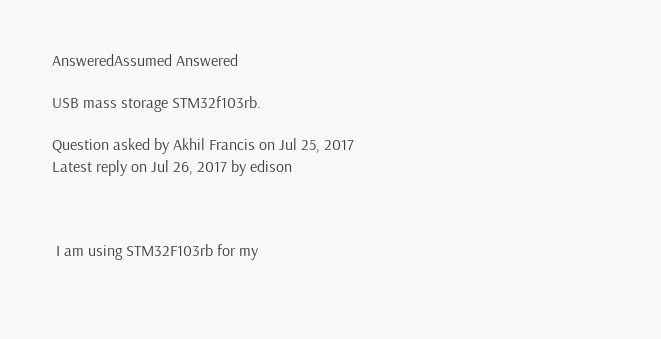AnsweredAssumed Answered

USB mass storage STM32f103rb.

Question asked by Akhil Francis on Jul 25, 2017
Latest reply on Jul 26, 2017 by edison



 I am using STM32F103rb for my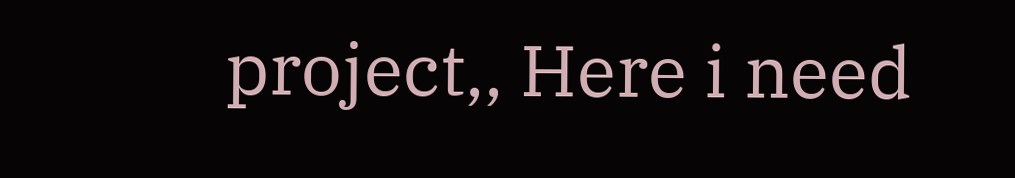project,, Here i need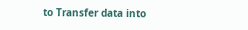to Transfer data into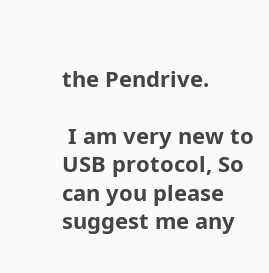the Pendrive.

 I am very new to USB protocol, So can you please suggest me any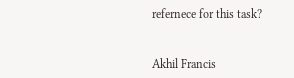refernece for this task?


Akhil Francis